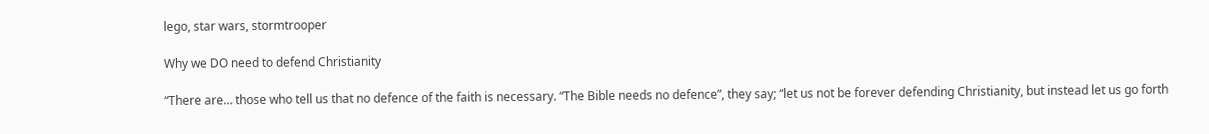lego, star wars, stormtrooper

Why we DO need to defend Christianity

“There are… those who tell us that no defence of the faith is necessary. “The Bible needs no defence”, they say; “let us not be forever defending Christianity, but instead let us go forth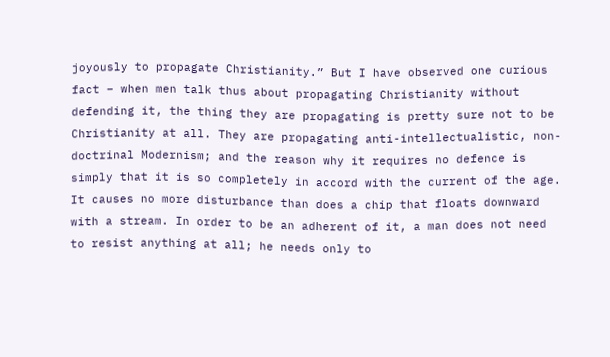joyously to propagate Christianity.” But I have observed one curious fact – when men talk thus about propagating Christianity without defending it, the thing they are propagating is pretty sure not to be Christianity at all. They are propagating anti-intellectualistic, non-doctrinal Modernism; and the reason why it requires no defence is simply that it is so completely in accord with the current of the age. It causes no more disturbance than does a chip that floats downward with a stream. In order to be an adherent of it, a man does not need to resist anything at all; he needs only to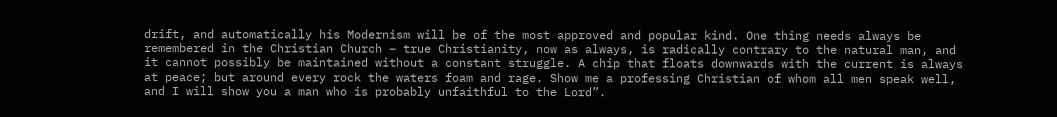drift, and automatically his Modernism will be of the most approved and popular kind. One thing needs always be remembered in the Christian Church – true Christianity, now as always, is radically contrary to the natural man, and it cannot possibly be maintained without a constant struggle. A chip that floats downwards with the current is always at peace; but around every rock the waters foam and rage. Show me a professing Christian of whom all men speak well, and I will show you a man who is probably unfaithful to the Lord”.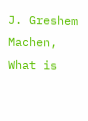J. Greshem Machen, What is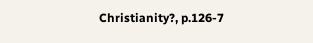Christianity?, p.126-7